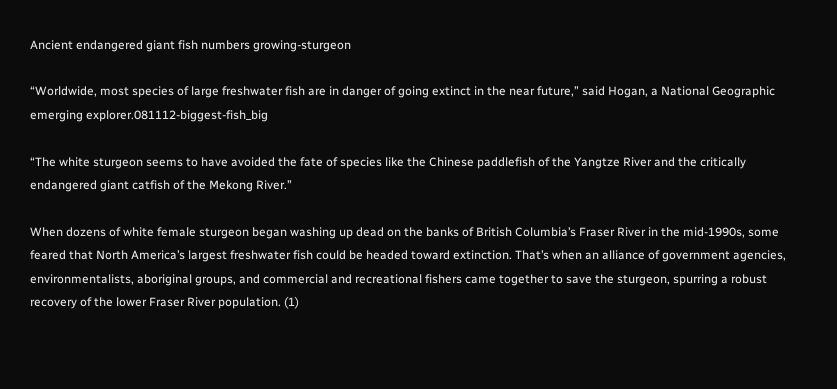Ancient endangered giant fish numbers growing-sturgeon

“Worldwide, most species of large freshwater fish are in danger of going extinct in the near future,” said Hogan, a National Geographic emerging explorer.081112-biggest-fish_big

“The white sturgeon seems to have avoided the fate of species like the Chinese paddlefish of the Yangtze River and the critically endangered giant catfish of the Mekong River.”

When dozens of white female sturgeon began washing up dead on the banks of British Columbia’s Fraser River in the mid-1990s, some feared that North America’s largest freshwater fish could be headed toward extinction. That’s when an alliance of government agencies, environmentalists, aboriginal groups, and commercial and recreational fishers came together to save the sturgeon, spurring a robust recovery of the lower Fraser River population. (1)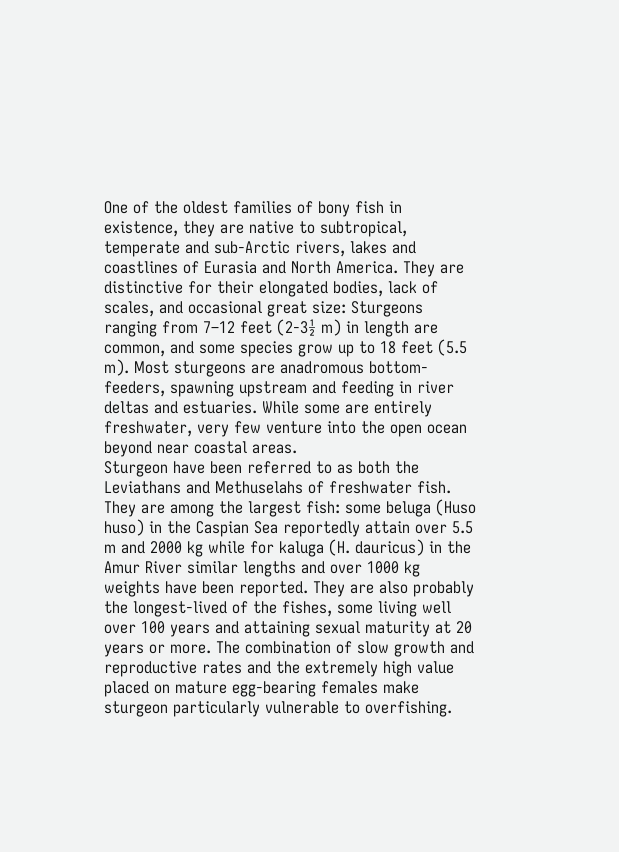One of the oldest families of bony fish in existence, they are native to subtropical, temperate and sub-Arctic rivers, lakes and coastlines of Eurasia and North America. They are distinctive for their elongated bodies, lack of scales, and occasional great size: Sturgeons ranging from 7–12 feet (2-3½ m) in length are common, and some species grow up to 18 feet (5.5 m). Most sturgeons are anadromous bottom-feeders, spawning upstream and feeding in river deltas and estuaries. While some are entirely freshwater, very few venture into the open ocean beyond near coastal areas.
Sturgeon have been referred to as both the Leviathans and Methuselahs of freshwater fish. They are among the largest fish: some beluga (Huso huso) in the Caspian Sea reportedly attain over 5.5 m and 2000 kg while for kaluga (H. dauricus) in the Amur River similar lengths and over 1000 kg weights have been reported. They are also probably the longest-lived of the fishes, some living well over 100 years and attaining sexual maturity at 20 years or more. The combination of slow growth and reproductive rates and the extremely high value placed on mature egg-bearing females make sturgeon particularly vulnerable to overfishing.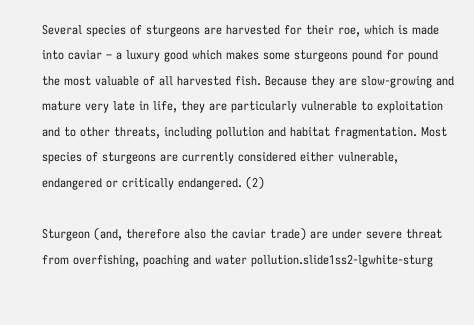Several species of sturgeons are harvested for their roe, which is made into caviar – a luxury good which makes some sturgeons pound for pound the most valuable of all harvested fish. Because they are slow-growing and mature very late in life, they are particularly vulnerable to exploitation and to other threats, including pollution and habitat fragmentation. Most species of sturgeons are currently considered either vulnerable, endangered or critically endangered. (2)

Sturgeon (and, therefore also the caviar trade) are under severe threat from overfishing, poaching and water pollution.slide1ss2-lgwhite-sturg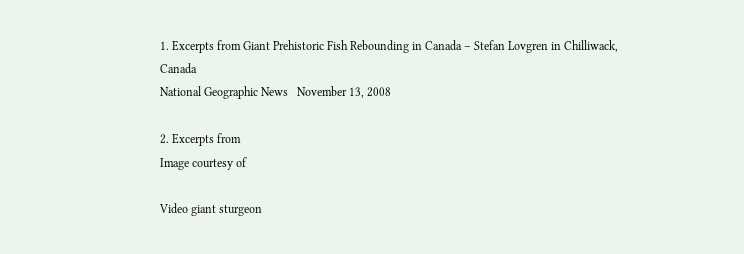1. Excerpts from Giant Prehistoric Fish Rebounding in Canada – Stefan Lovgren in Chilliwack, Canada
National Geographic News   November 13, 2008

2. Excerpts from
Image courtesy of

Video giant sturgeon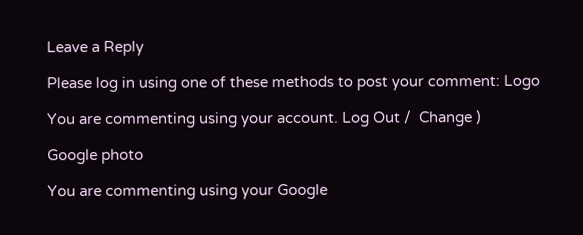Leave a Reply

Please log in using one of these methods to post your comment: Logo

You are commenting using your account. Log Out /  Change )

Google photo

You are commenting using your Google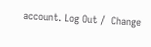account. Log Out /  Change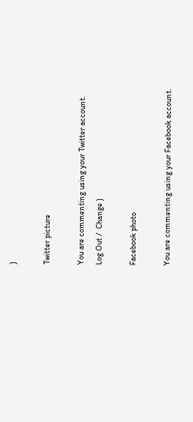)

Twitter picture

You are commenting using your Twitter account. Log Out /  Change )

Facebook photo

You are commenting using your Facebook account.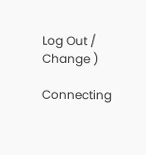Log Out /  Change )

Connecting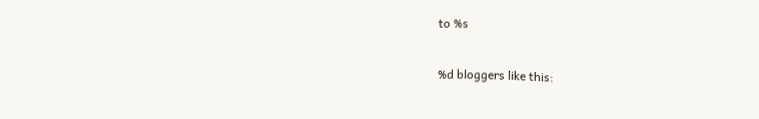to %s

%d bloggers like this: